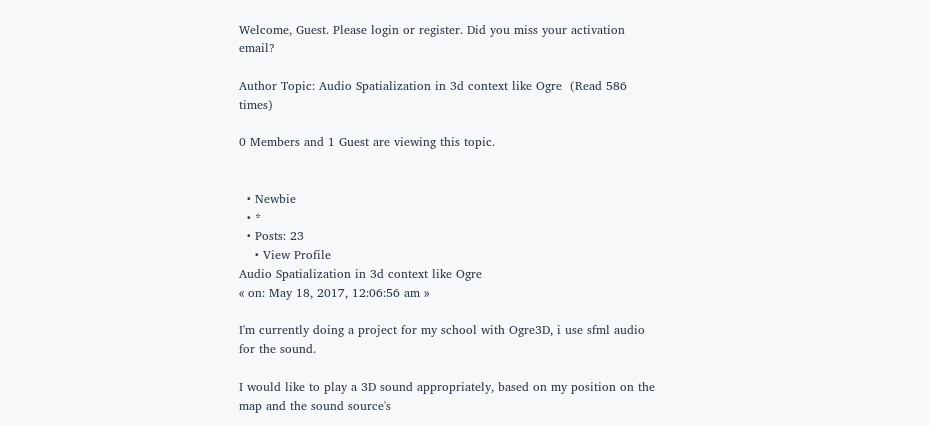Welcome, Guest. Please login or register. Did you miss your activation email?

Author Topic: Audio Spatialization in 3d context like Ogre  (Read 586 times)

0 Members and 1 Guest are viewing this topic.


  • Newbie
  • *
  • Posts: 23
    • View Profile
Audio Spatialization in 3d context like Ogre
« on: May 18, 2017, 12:06:56 am »

I'm currently doing a project for my school with Ogre3D, i use sfml audio for the sound.

I would like to play a 3D sound appropriately, based on my position on the map and the sound source's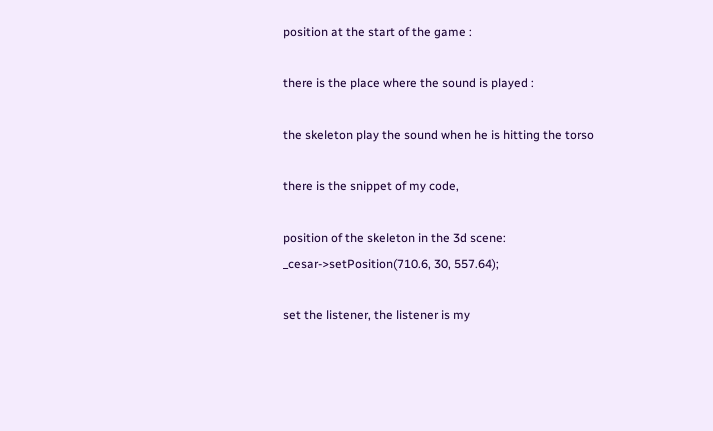position at the start of the game :

there is the place where the sound is played :

the skeleton play the sound when he is hitting the torso

there is the snippet of my code,

position of the skeleton in the 3d scene:
_cesar->setPosition(710.6, 30, 557.64);

set the listener, the listener is my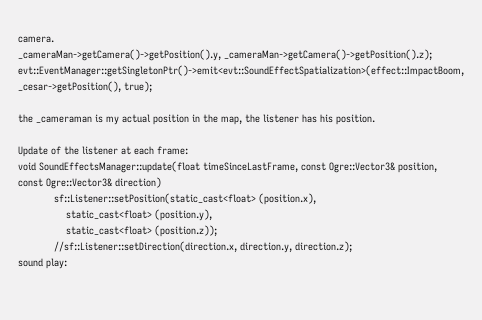camera.
_cameraMan->getCamera()->getPosition().y, _cameraMan->getCamera()->getPosition().z);
evt::EventManager::getSingletonPtr()->emit<evt::SoundEffectSpatialization>(effect::ImpactBoom, _cesar->getPosition(), true);

the _cameraman is my actual position in the map, the listener has his position.

Update of the listener at each frame:
void SoundEffectsManager::update(float timeSinceLastFrame, const Ogre::Vector3& position,
const Ogre::Vector3& direction)
            sf::Listener::setPosition(static_cast<float> (position.x),
                static_cast<float> (position.y),
                static_cast<float> (position.z));
            //sf::Listener::setDirection(direction.x, direction.y, direction.z);
sound play: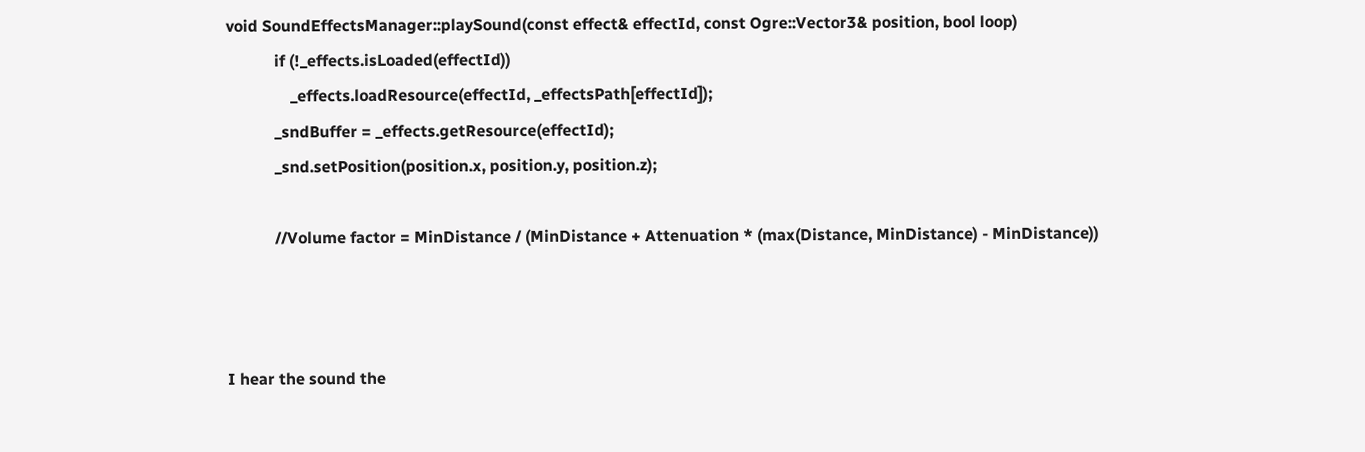void SoundEffectsManager::playSound(const effect& effectId, const Ogre::Vector3& position, bool loop)
            if (!_effects.isLoaded(effectId))
                _effects.loadResource(effectId, _effectsPath[effectId]);
            _sndBuffer = _effects.getResource(effectId);
            _snd.setPosition(position.x, position.y, position.z);

            //Volume factor = MinDistance / (MinDistance + Attenuation * (max(Distance, MinDistance) - MinDistance))



I hear the sound the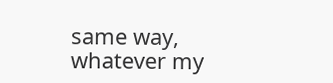same way, whatever my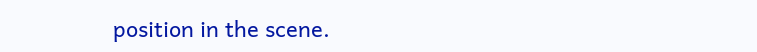position in the scene.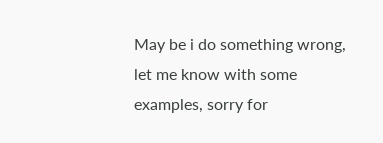May be i do something wrong, let me know with some examples, sorry for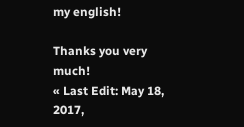my english!

Thanks you very much!
« Last Edit: May 18, 2017,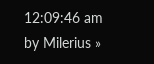12:09:46 am by Milerius »